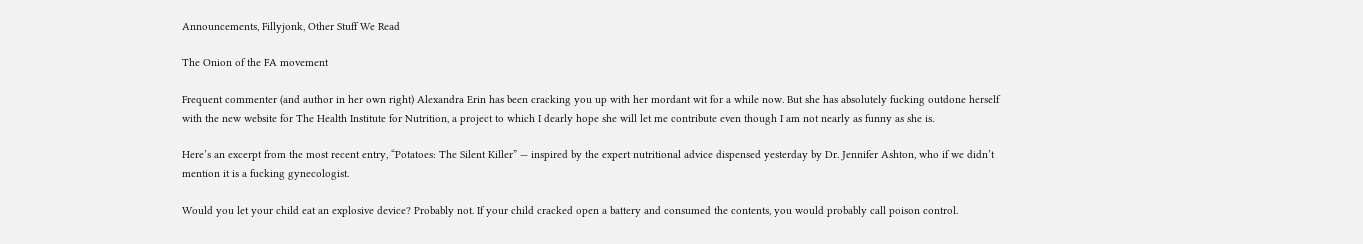Announcements, Fillyjonk, Other Stuff We Read

The Onion of the FA movement

Frequent commenter (and author in her own right) Alexandra Erin has been cracking you up with her mordant wit for a while now. But she has absolutely fucking outdone herself with the new website for The Health Institute for Nutrition, a project to which I dearly hope she will let me contribute even though I am not nearly as funny as she is.

Here’s an excerpt from the most recent entry, “Potatoes: The Silent Killer” — inspired by the expert nutritional advice dispensed yesterday by Dr. Jennifer Ashton, who if we didn’t mention it is a fucking gynecologist.

Would you let your child eat an explosive device? Probably not. If your child cracked open a battery and consumed the contents, you would probably call poison control.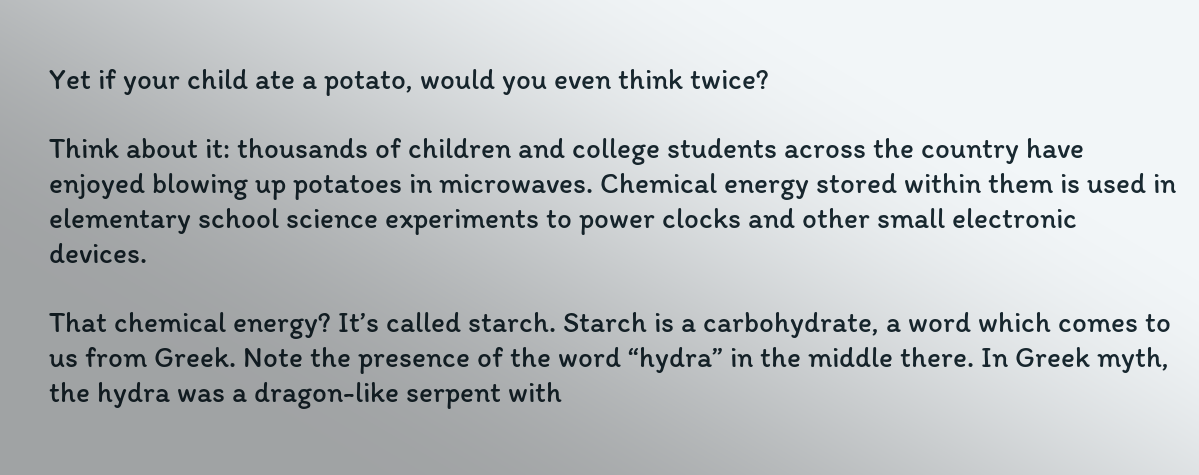Yet if your child ate a potato, would you even think twice?

Think about it: thousands of children and college students across the country have enjoyed blowing up potatoes in microwaves. Chemical energy stored within them is used in elementary school science experiments to power clocks and other small electronic devices.

That chemical energy? It’s called starch. Starch is a carbohydrate, a word which comes to us from Greek. Note the presence of the word “hydra” in the middle there. In Greek myth, the hydra was a dragon-like serpent with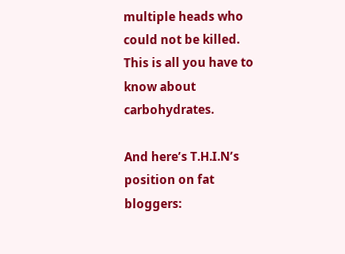multiple heads who could not be killed. This is all you have to know about carbohydrates.

And here’s T.H.I.N’s position on fat bloggers: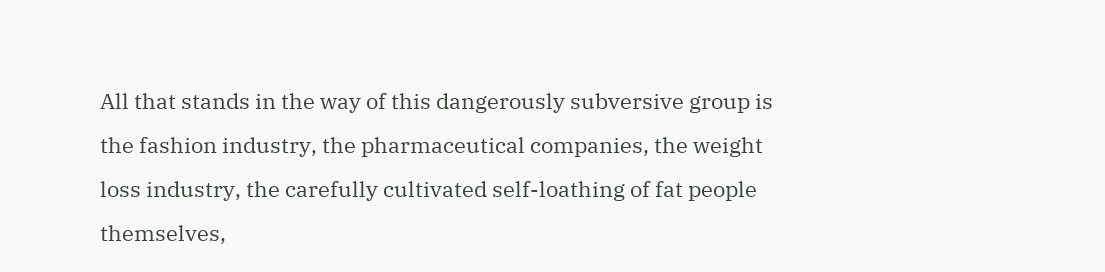All that stands in the way of this dangerously subversive group is the fashion industry, the pharmaceutical companies, the weight loss industry, the carefully cultivated self-loathing of fat people themselves,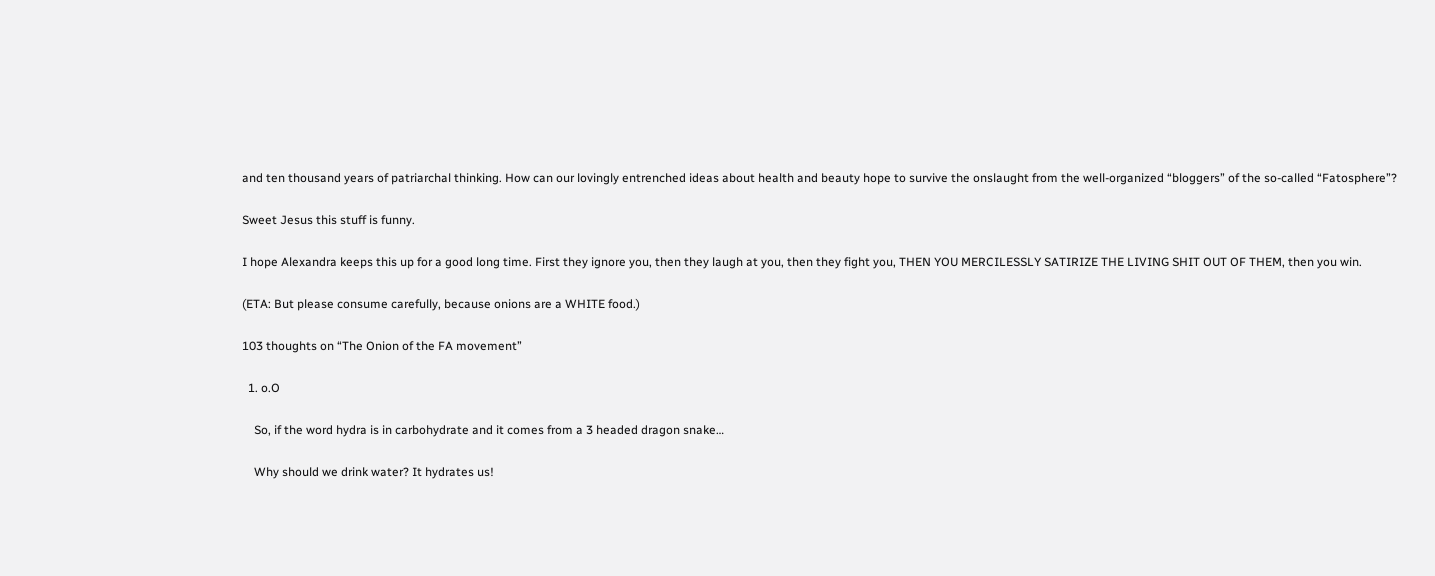and ten thousand years of patriarchal thinking. How can our lovingly entrenched ideas about health and beauty hope to survive the onslaught from the well-organized “bloggers” of the so-called “Fatosphere”?

Sweet Jesus this stuff is funny.

I hope Alexandra keeps this up for a good long time. First they ignore you, then they laugh at you, then they fight you, THEN YOU MERCILESSLY SATIRIZE THE LIVING SHIT OUT OF THEM, then you win.

(ETA: But please consume carefully, because onions are a WHITE food.)

103 thoughts on “The Onion of the FA movement”

  1. o.O

    So, if the word hydra is in carbohydrate and it comes from a 3 headed dragon snake…

    Why should we drink water? It hydrates us!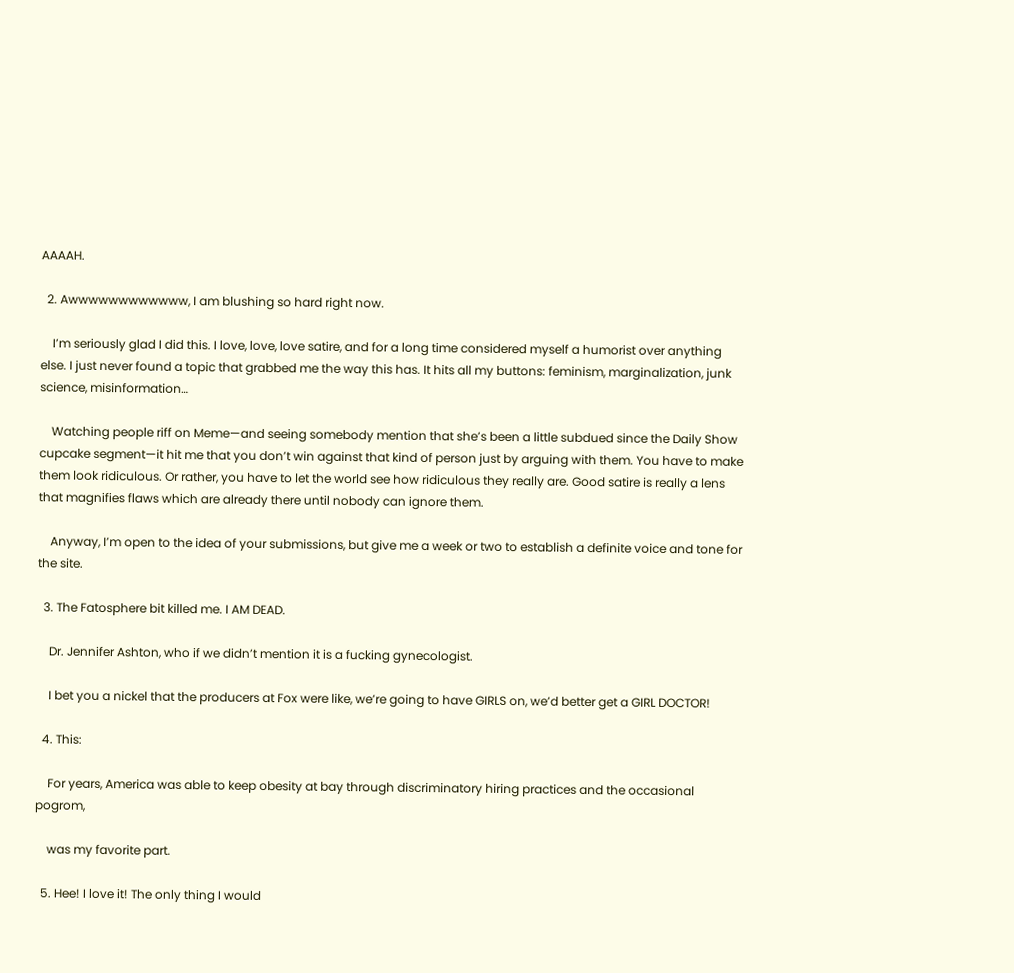AAAAH.

  2. Awwwwwwwwwwww, I am blushing so hard right now.

    I’m seriously glad I did this. I love, love, love satire, and for a long time considered myself a humorist over anything else. I just never found a topic that grabbed me the way this has. It hits all my buttons: feminism, marginalization, junk science, misinformation…

    Watching people riff on Meme—and seeing somebody mention that she’s been a little subdued since the Daily Show cupcake segment—it hit me that you don’t win against that kind of person just by arguing with them. You have to make them look ridiculous. Or rather, you have to let the world see how ridiculous they really are. Good satire is really a lens that magnifies flaws which are already there until nobody can ignore them.

    Anyway, I’m open to the idea of your submissions, but give me a week or two to establish a definite voice and tone for the site.

  3. The Fatosphere bit killed me. I AM DEAD.

    Dr. Jennifer Ashton, who if we didn’t mention it is a fucking gynecologist.

    I bet you a nickel that the producers at Fox were like, we’re going to have GIRLS on, we’d better get a GIRL DOCTOR!

  4. This:

    For years, America was able to keep obesity at bay through discriminatory hiring practices and the occasional pogrom,

    was my favorite part.

  5. Hee! I love it! The only thing I would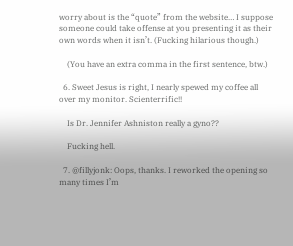worry about is the “quote” from the website… I suppose someone could take offense at you presenting it as their own words when it isn’t. (Fucking hilarious though.)

    (You have an extra comma in the first sentence, btw.)

  6. Sweet Jesus is right, I nearly spewed my coffee all over my monitor. Scienterrific!!

    Is Dr. Jennifer Ashniston really a gyno??

    Fucking hell.

  7. @fillyjonk: Oops, thanks. I reworked the opening so many times I’m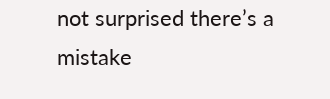not surprised there’s a mistake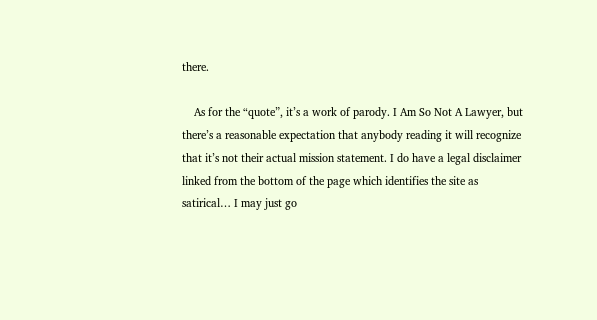there.

    As for the “quote”, it’s a work of parody. I Am So Not A Lawyer, but there’s a reasonable expectation that anybody reading it will recognize that it’s not their actual mission statement. I do have a legal disclaimer linked from the bottom of the page which identifies the site as satirical… I may just go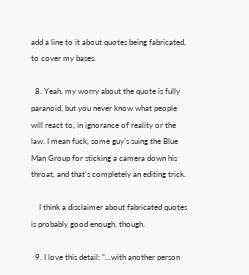add a line to it about quotes being fabricated, to cover my bases.

  8. Yeah, my worry about the quote is fully paranoid, but you never know what people will react to, in ignorance of reality or the law. I mean fuck, some guy’s suing the Blue Man Group for sticking a camera down his throat, and that’s completely an editing trick.

    I think a disclaimer about fabricated quotes is probably good enough, though.

  9. I love this detail: “…with another person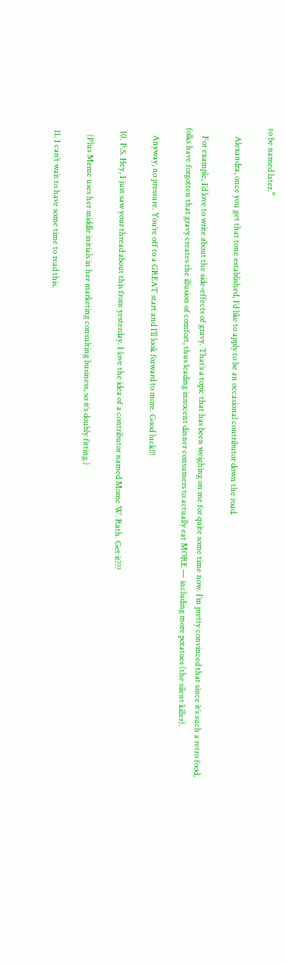to be named later.”

    Alexandra, once you get that tone established, I’d like to apply to be an occasional contributor down the road.

    For example, I’d love to write about the side-effects of gravy. That’s a topic that has been weighing on me for quite some time now. I’m pretty convinced that since it’s such a retro food, folks have forgotten that gravy creates the illusion of comfort, thus leading innocent dinner consumers to actually eat MORE — including more potatoes (the silent killer).

    Anyway, no pressure. You’re off to a GREAT start and I’ll look forward to more. Good luck!!!

  10. P.S. Hey, I just saw your thread about this from yesterday. I love the idea of a contributor named Mome W. Rath. Get it???

    (Plus Meme uses her middle initials in her marketing consulting business, so it’s doubly fitting.)

  11. I can’t wait to have some time to read this.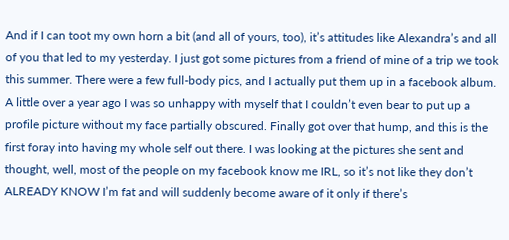And if I can toot my own horn a bit (and all of yours, too), it’s attitudes like Alexandra’s and all of you that led to my yesterday. I just got some pictures from a friend of mine of a trip we took this summer. There were a few full-body pics, and I actually put them up in a facebook album. A little over a year ago I was so unhappy with myself that I couldn’t even bear to put up a profile picture without my face partially obscured. Finally got over that hump, and this is the first foray into having my whole self out there. I was looking at the pictures she sent and thought, well, most of the people on my facebook know me IRL, so it’s not like they don’t ALREADY KNOW I’m fat and will suddenly become aware of it only if there’s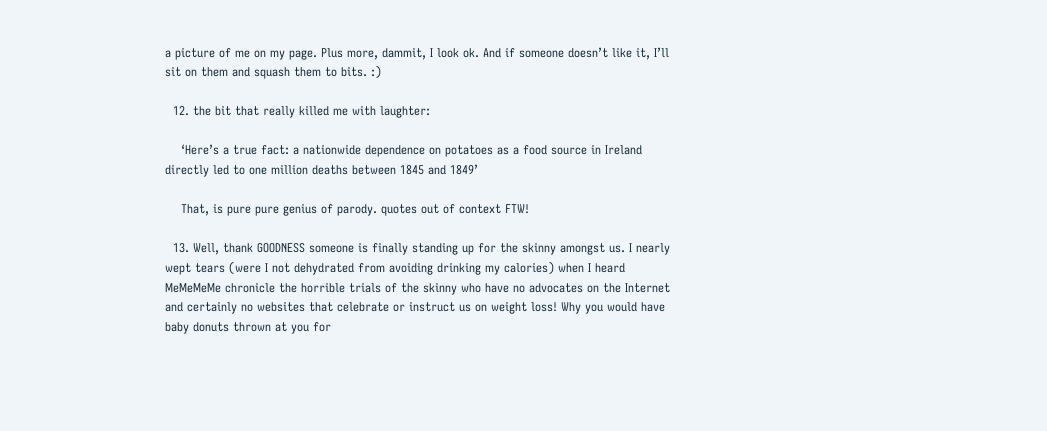a picture of me on my page. Plus more, dammit, I look ok. And if someone doesn’t like it, I’ll sit on them and squash them to bits. :)

  12. the bit that really killed me with laughter:

    ‘Here’s a true fact: a nationwide dependence on potatoes as a food source in Ireland directly led to one million deaths between 1845 and 1849’

    That, is pure pure genius of parody. quotes out of context FTW!

  13. Well, thank GOODNESS someone is finally standing up for the skinny amongst us. I nearly wept tears (were I not dehydrated from avoiding drinking my calories) when I heard MeMeMeMe chronicle the horrible trials of the skinny who have no advocates on the Internet and certainly no websites that celebrate or instruct us on weight loss! Why you would have baby donuts thrown at you for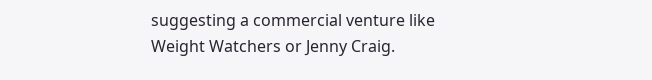suggesting a commercial venture like Weight Watchers or Jenny Craig.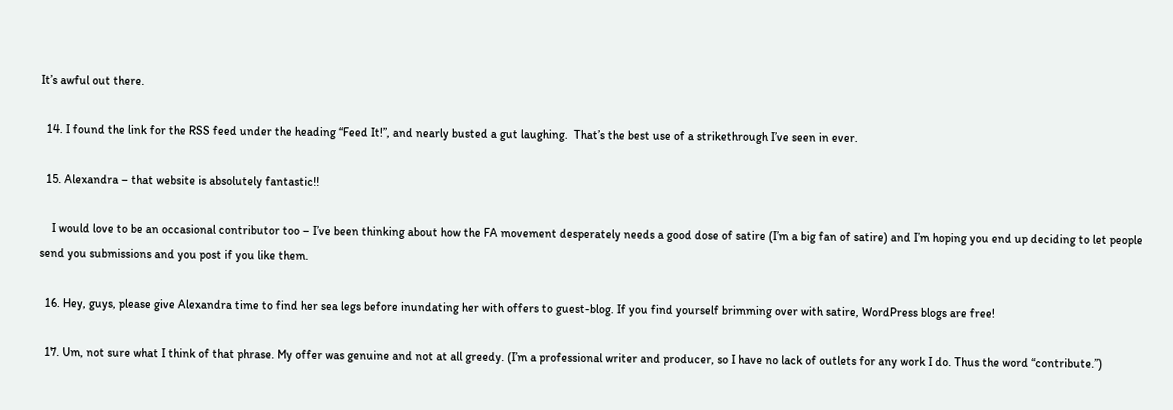It’s awful out there.

  14. I found the link for the RSS feed under the heading “Feed It!”, and nearly busted a gut laughing.  That’s the best use of a strikethrough I’ve seen in ever.

  15. Alexandra – that website is absolutely fantastic!!

    I would love to be an occasional contributor too – I’ve been thinking about how the FA movement desperately needs a good dose of satire (I’m a big fan of satire) and I’m hoping you end up deciding to let people send you submissions and you post if you like them.

  16. Hey, guys, please give Alexandra time to find her sea legs before inundating her with offers to guest-blog. If you find yourself brimming over with satire, WordPress blogs are free!

  17. Um, not sure what I think of that phrase. My offer was genuine and not at all greedy. (I’m a professional writer and producer, so I have no lack of outlets for any work I do. Thus the word “contribute.”)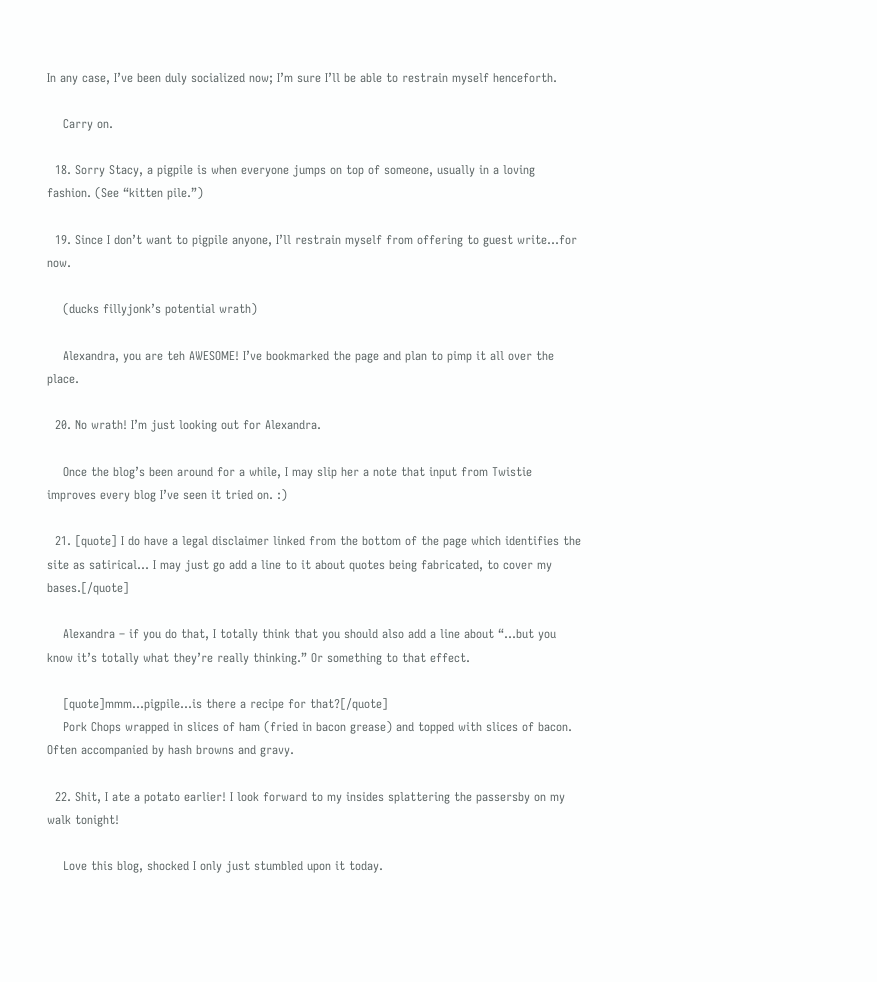In any case, I’ve been duly socialized now; I’m sure I’ll be able to restrain myself henceforth.

    Carry on.

  18. Sorry Stacy, a pigpile is when everyone jumps on top of someone, usually in a loving fashion. (See “kitten pile.”)

  19. Since I don’t want to pigpile anyone, I’ll restrain myself from offering to guest write…for now.

    (ducks fillyjonk’s potential wrath)

    Alexandra, you are teh AWESOME! I’ve bookmarked the page and plan to pimp it all over the place.

  20. No wrath! I’m just looking out for Alexandra.

    Once the blog’s been around for a while, I may slip her a note that input from Twistie improves every blog I’ve seen it tried on. :)

  21. [quote] I do have a legal disclaimer linked from the bottom of the page which identifies the site as satirical… I may just go add a line to it about quotes being fabricated, to cover my bases.[/quote]

    Alexandra – if you do that, I totally think that you should also add a line about “…but you know it’s totally what they’re really thinking.” Or something to that effect.

    [quote]mmm…pigpile…is there a recipe for that?[/quote]
    Pork Chops wrapped in slices of ham (fried in bacon grease) and topped with slices of bacon. Often accompanied by hash browns and gravy.

  22. Shit, I ate a potato earlier! I look forward to my insides splattering the passersby on my walk tonight!

    Love this blog, shocked I only just stumbled upon it today.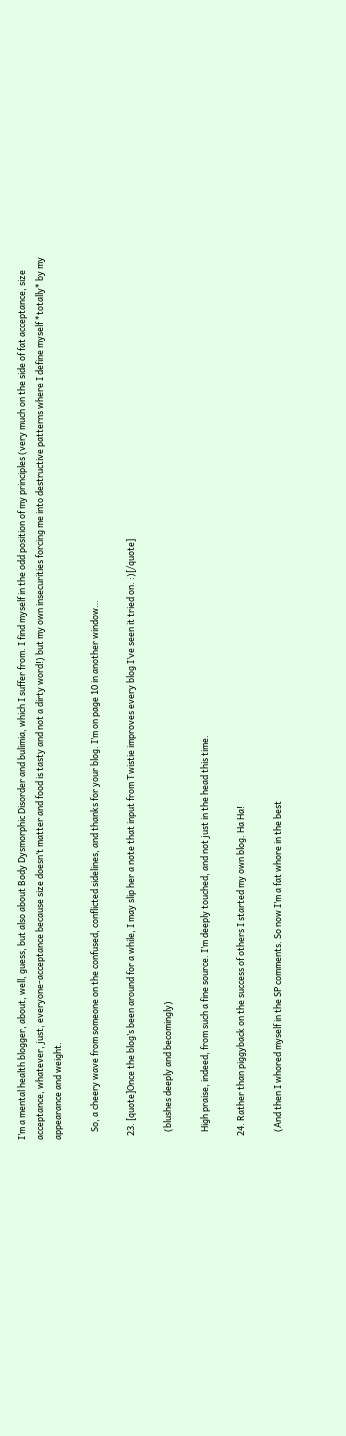I’m a mental health blogger, about, well, guess, but also about Body Dysmorphic Disorder and bulimia, which I suffer from. I find myself in the odd position of my principles (very much on the side of fat acceptance, size acceptance, whatever, just, everyone-acceptance because size doesn’t matter and food is tasty and not a dirty word!) but my own insecurities forcing me into destructive patterns where I define myself *totally* by my appearance and weight.

    So, a cheery wave from someone on the confused, conflicted sidelines, and thanks for your blog. I’m on page 10 in another window…

  23. [quote]Once the blog’s been around for a while, I may slip her a note that input from Twistie improves every blog I’ve seen it tried on. :)[/quote]

    (blushes deeply and becomingly)

    High praise, indeed, from such a fine source. I’m deeply touched, and not just in the head this time.

  24. Rather than piggyback on the success of others I started my own blog. Ha Ha!

    (And then I whored myself in the SP comments. So now I’m a fat whore in the best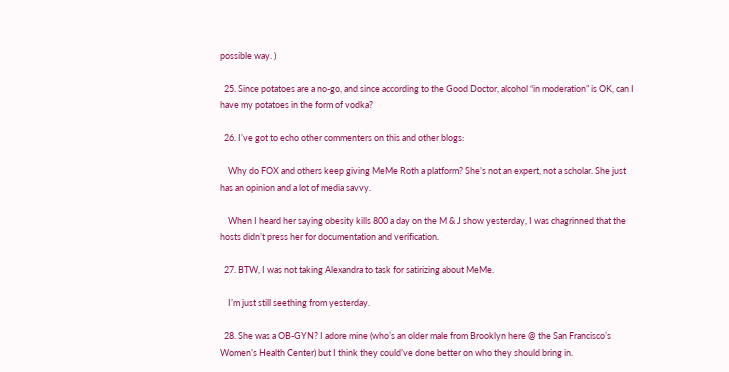possible way. )

  25. Since potatoes are a no-go, and since according to the Good Doctor, alcohol “in moderation” is OK, can I have my potatoes in the form of vodka?

  26. I’ve got to echo other commenters on this and other blogs:

    Why do FOX and others keep giving MeMe Roth a platform? She’s not an expert, not a scholar. She just has an opinion and a lot of media savvy.

    When I heard her saying obesity kills 800 a day on the M & J show yesterday, I was chagrinned that the hosts didn’t press her for documentation and verification.

  27. BTW, I was not taking Alexandra to task for satirizing about MeMe.

    I’m just still seething from yesterday.

  28. She was a OB-GYN? I adore mine (who’s an older male from Brooklyn here @ the San Francisco’s Women’s Health Center) but I think they could’ve done better on who they should bring in.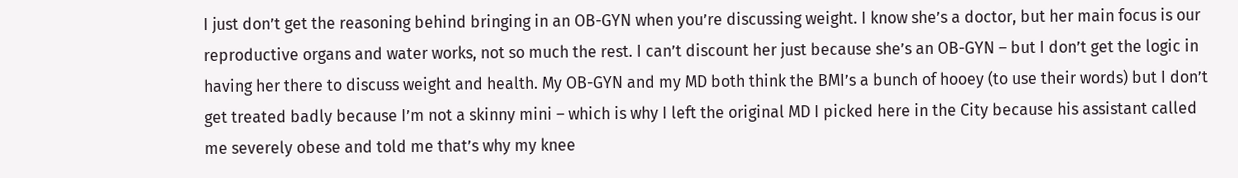I just don’t get the reasoning behind bringing in an OB-GYN when you’re discussing weight. I know she’s a doctor, but her main focus is our reproductive organs and water works, not so much the rest. I can’t discount her just because she’s an OB-GYN – but I don’t get the logic in having her there to discuss weight and health. My OB-GYN and my MD both think the BMI’s a bunch of hooey (to use their words) but I don’t get treated badly because I’m not a skinny mini – which is why I left the original MD I picked here in the City because his assistant called me severely obese and told me that’s why my knee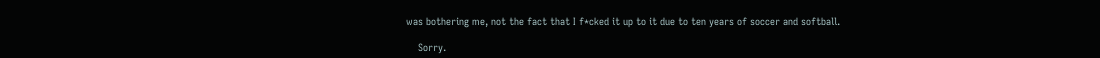was bothering me, not the fact that I f*cked it up to it due to ten years of soccer and softball.

    Sorry.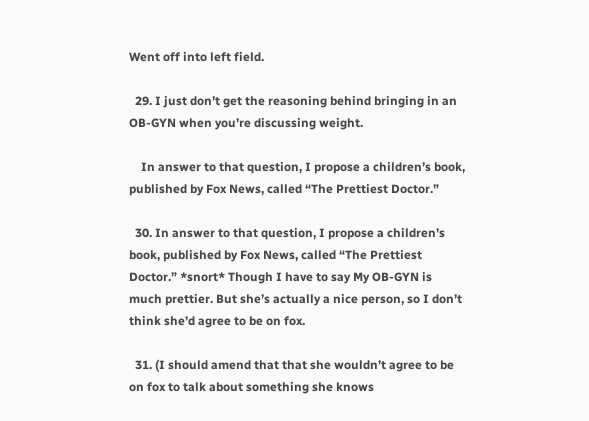Went off into left field.

  29. I just don’t get the reasoning behind bringing in an OB-GYN when you’re discussing weight.

    In answer to that question, I propose a children’s book, published by Fox News, called “The Prettiest Doctor.”

  30. In answer to that question, I propose a children’s book, published by Fox News, called “The Prettiest Doctor.” *snort* Though I have to say My OB-GYN is much prettier. But she’s actually a nice person, so I don’t think she’d agree to be on fox.

  31. (I should amend that that she wouldn’t agree to be on fox to talk about something she knows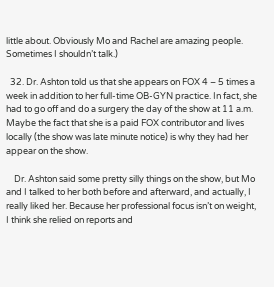little about. Obviously Mo and Rachel are amazing people. Sometimes I shouldn’t talk.)

  32. Dr. Ashton told us that she appears on FOX 4 – 5 times a week in addition to her full-time OB-GYN practice. In fact, she had to go off and do a surgery the day of the show at 11 a.m. Maybe the fact that she is a paid FOX contributor and lives locally (the show was late minute notice) is why they had her appear on the show.

    Dr. Ashton said some pretty silly things on the show, but Mo and I talked to her both before and afterward, and actually, I really liked her. Because her professional focus isn’t on weight, I think she relied on reports and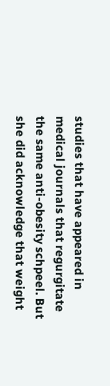studies that have appeared in medical journals that regurgitate the same anti-obesity schpeel. But she did acknowledge that weight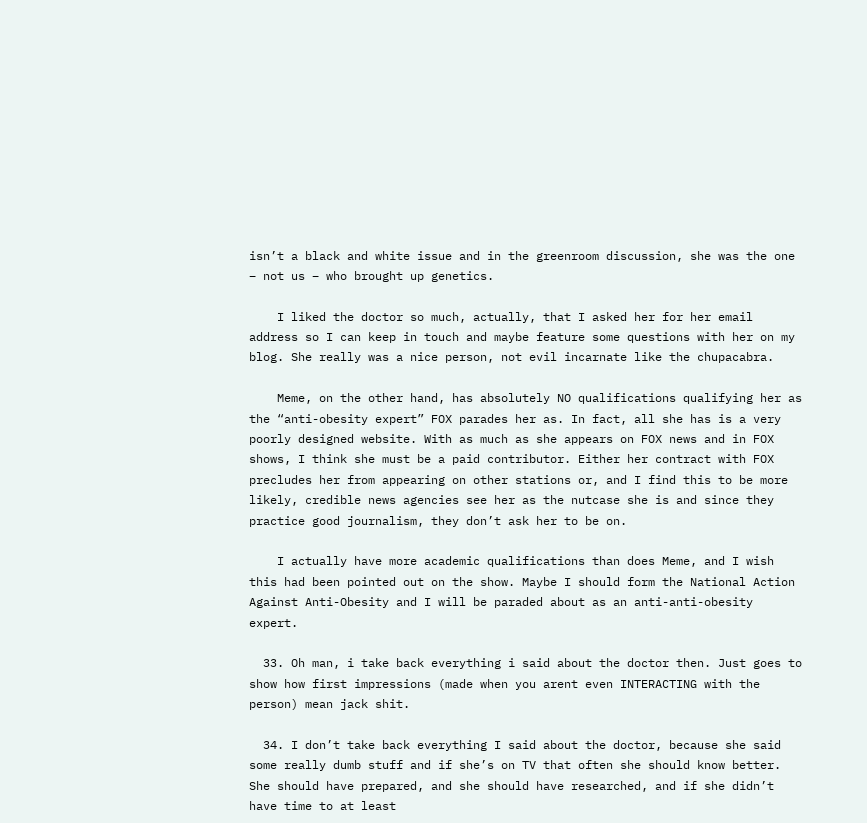isn’t a black and white issue and in the greenroom discussion, she was the one – not us – who brought up genetics.

    I liked the doctor so much, actually, that I asked her for her email address so I can keep in touch and maybe feature some questions with her on my blog. She really was a nice person, not evil incarnate like the chupacabra.

    Meme, on the other hand, has absolutely NO qualifications qualifying her as the “anti-obesity expert” FOX parades her as. In fact, all she has is a very poorly designed website. With as much as she appears on FOX news and in FOX shows, I think she must be a paid contributor. Either her contract with FOX precludes her from appearing on other stations or, and I find this to be more likely, credible news agencies see her as the nutcase she is and since they practice good journalism, they don’t ask her to be on.

    I actually have more academic qualifications than does Meme, and I wish this had been pointed out on the show. Maybe I should form the National Action Against Anti-Obesity and I will be paraded about as an anti-anti-obesity expert.

  33. Oh man, i take back everything i said about the doctor then. Just goes to show how first impressions (made when you arent even INTERACTING with the person) mean jack shit.

  34. I don’t take back everything I said about the doctor, because she said some really dumb stuff and if she’s on TV that often she should know better. She should have prepared, and she should have researched, and if she didn’t have time to at least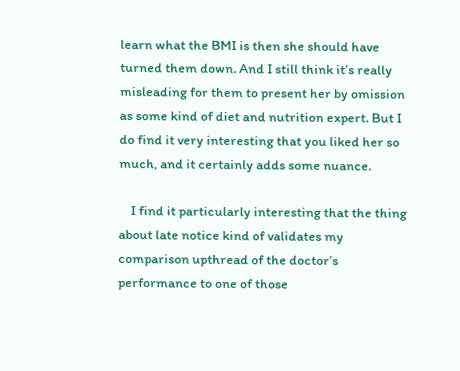learn what the BMI is then she should have turned them down. And I still think it’s really misleading for them to present her by omission as some kind of diet and nutrition expert. But I do find it very interesting that you liked her so much, and it certainly adds some nuance.

    I find it particularly interesting that the thing about late notice kind of validates my comparison upthread of the doctor’s performance to one of those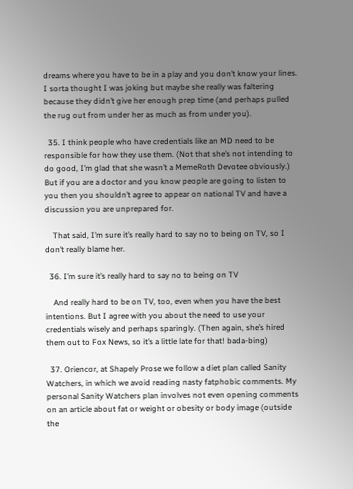dreams where you have to be in a play and you don’t know your lines. I sorta thought I was joking but maybe she really was faltering because they didn’t give her enough prep time (and perhaps pulled the rug out from under her as much as from under you).

  35. I think people who have credentials like an MD need to be responsible for how they use them. (Not that she’s not intending to do good, I’m glad that she wasn’t a MemeRoth Devotee obviously.) But if you are a doctor and you know people are going to listen to you then you shouldn’t agree to appear on national TV and have a discussion you are unprepared for.

    That said, I’m sure it’s really hard to say no to being on TV, so I don’t really blame her.

  36. I’m sure it’s really hard to say no to being on TV

    And really hard to be on TV, too, even when you have the best intentions. But I agree with you about the need to use your credentials wisely and perhaps sparingly. (Then again, she’s hired them out to Fox News, so it’s a little late for that! bada-bing)

  37. Oriencor, at Shapely Prose we follow a diet plan called Sanity Watchers, in which we avoid reading nasty fatphobic comments. My personal Sanity Watchers plan involves not even opening comments on an article about fat or weight or obesity or body image (outside the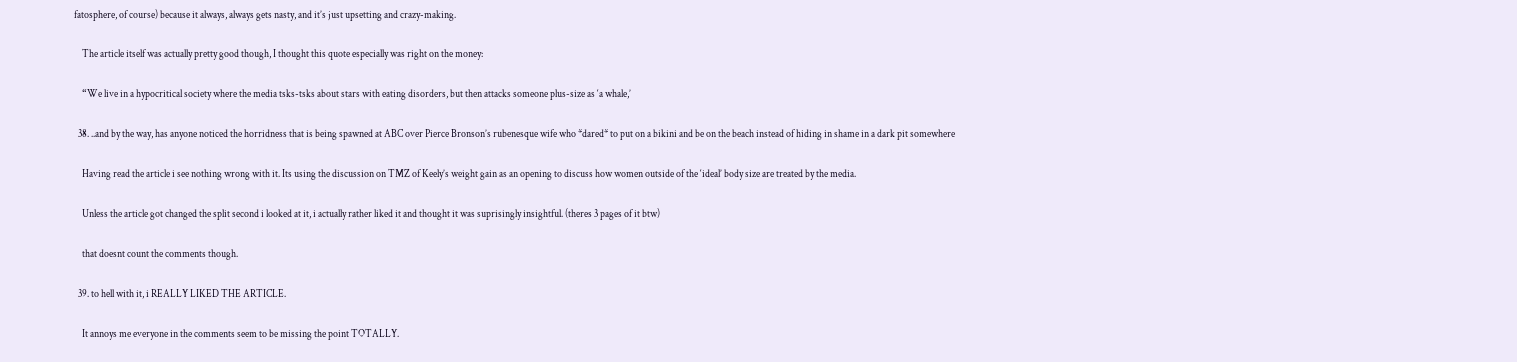fatosphere, of course) because it always, always gets nasty, and it’s just upsetting and crazy-making.

    The article itself was actually pretty good though, I thought this quote especially was right on the money:

    “We live in a hypocritical society where the media tsks-tsks about stars with eating disorders, but then attacks someone plus-size as ‘a whale,’

  38. ..and by the way, has anyone noticed the horridness that is being spawned at ABC over Pierce Bronson’s rubenesque wife who *dared* to put on a bikini and be on the beach instead of hiding in shame in a dark pit somewhere

    Having read the article i see nothing wrong with it. Its using the discussion on TMZ of Keely’s weight gain as an opening to discuss how women outside of the ‘ideal’ body size are treated by the media.

    Unless the article got changed the split second i looked at it, i actually rather liked it and thought it was suprisingly insightful. (theres 3 pages of it btw)

    that doesnt count the comments though.

  39. to hell with it, i REALLY LIKED THE ARTICLE.

    It annoys me everyone in the comments seem to be missing the point TOTALLY.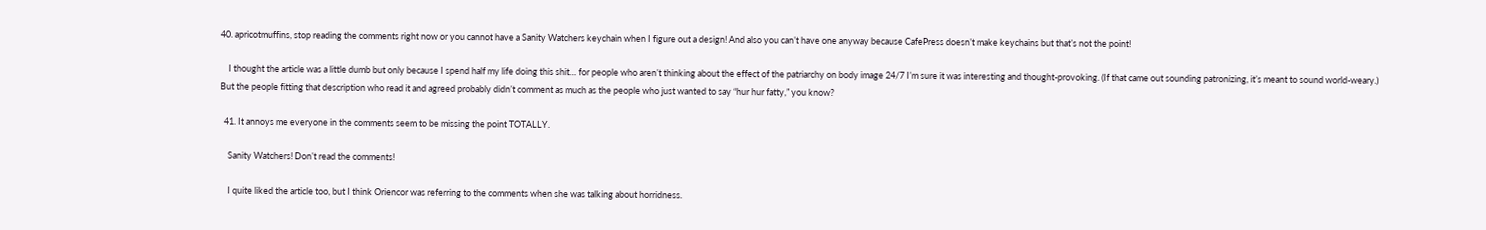40. apricotmuffins, stop reading the comments right now or you cannot have a Sanity Watchers keychain when I figure out a design! And also you can’t have one anyway because CafePress doesn’t make keychains but that’s not the point!

    I thought the article was a little dumb but only because I spend half my life doing this shit… for people who aren’t thinking about the effect of the patriarchy on body image 24/7 I’m sure it was interesting and thought-provoking. (If that came out sounding patronizing, it’s meant to sound world-weary.) But the people fitting that description who read it and agreed probably didn’t comment as much as the people who just wanted to say “hur hur fatty,” you know?

  41. It annoys me everyone in the comments seem to be missing the point TOTALLY.

    Sanity Watchers! Don’t read the comments!

    I quite liked the article too, but I think Oriencor was referring to the comments when she was talking about horridness.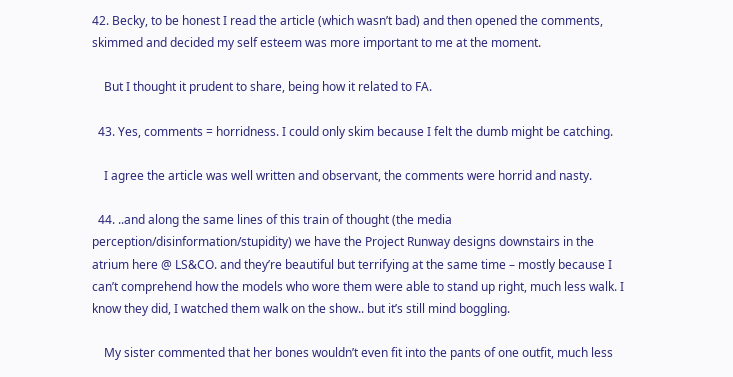42. Becky, to be honest I read the article (which wasn’t bad) and then opened the comments, skimmed and decided my self esteem was more important to me at the moment.

    But I thought it prudent to share, being how it related to FA.

  43. Yes, comments = horridness. I could only skim because I felt the dumb might be catching.

    I agree the article was well written and observant, the comments were horrid and nasty.

  44. ..and along the same lines of this train of thought (the media perception/disinformation/stupidity) we have the Project Runway designs downstairs in the atrium here @ LS&CO. and they’re beautiful but terrifying at the same time – mostly because I can’t comprehend how the models who wore them were able to stand up right, much less walk. I know they did, I watched them walk on the show.. but it’s still mind boggling.

    My sister commented that her bones wouldn’t even fit into the pants of one outfit, much less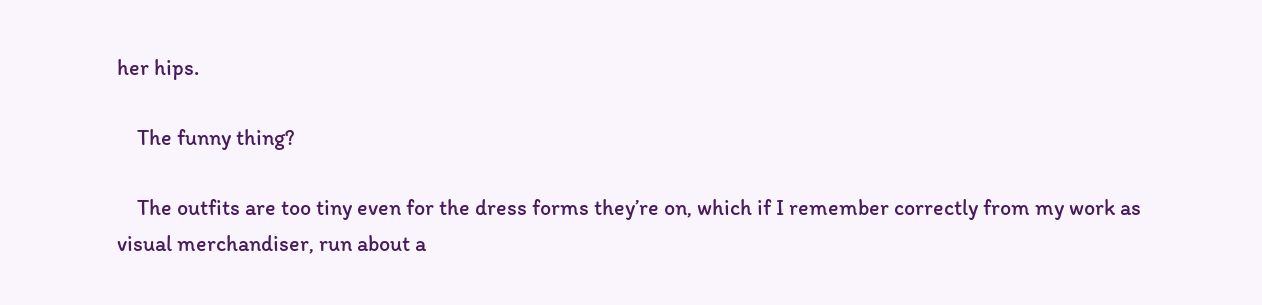her hips.

    The funny thing?

    The outfits are too tiny even for the dress forms they’re on, which if I remember correctly from my work as visual merchandiser, run about a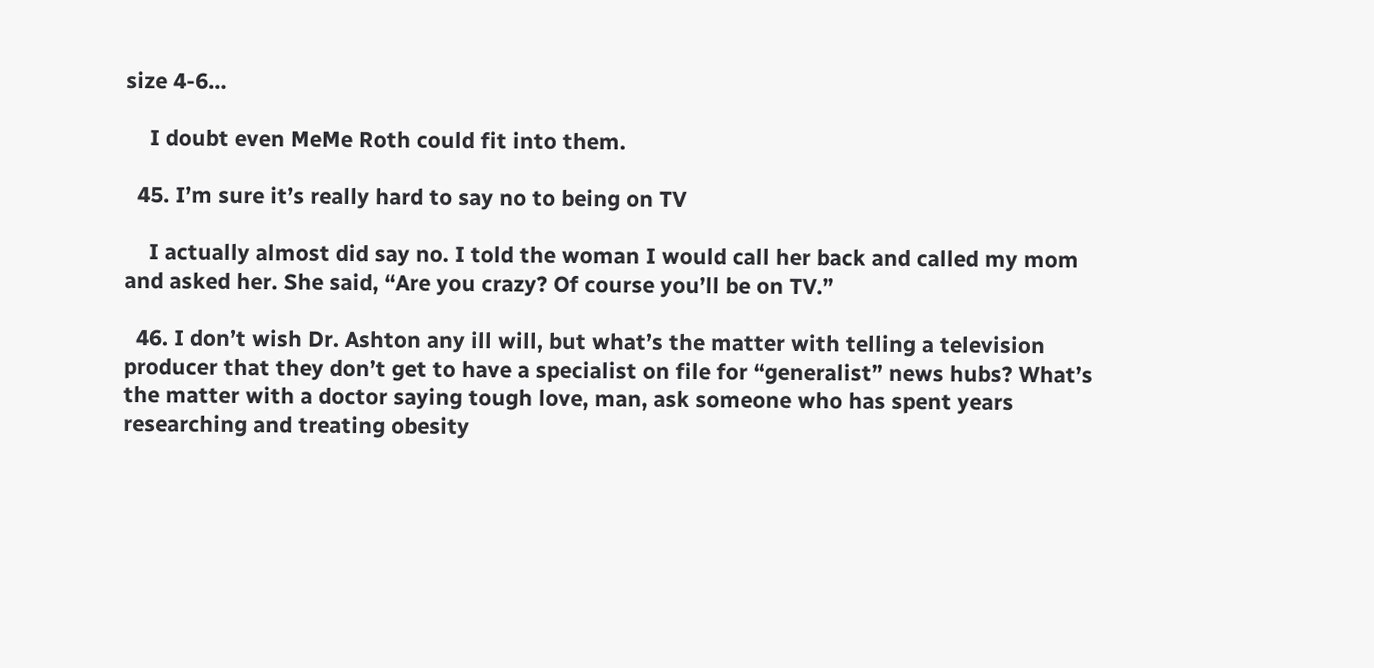size 4-6…

    I doubt even MeMe Roth could fit into them.

  45. I’m sure it’s really hard to say no to being on TV

    I actually almost did say no. I told the woman I would call her back and called my mom and asked her. She said, “Are you crazy? Of course you’ll be on TV.”

  46. I don’t wish Dr. Ashton any ill will, but what’s the matter with telling a television producer that they don’t get to have a specialist on file for “generalist” news hubs? What’s the matter with a doctor saying tough love, man, ask someone who has spent years researching and treating obesity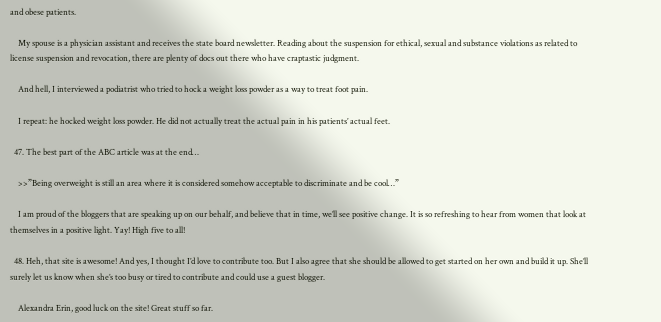and obese patients.

    My spouse is a physician assistant and receives the state board newsletter. Reading about the suspension for ethical, sexual and substance violations as related to license suspension and revocation, there are plenty of docs out there who have craptastic judgment.

    And hell, I interviewed a podiatrist who tried to hock a weight loss powder as a way to treat foot pain.

    I repeat: he hocked weight loss powder. He did not actually treat the actual pain in his patients’ actual feet.

  47. The best part of the ABC article was at the end…

    >>”Being overweight is still an area where it is considered somehow acceptable to discriminate and be cool…”

    I am proud of the bloggers that are speaking up on our behalf, and believe that in time, we’ll see positive change. It is so refreshing to hear from women that look at themselves in a positive light. Yay! High five to all!

  48. Heh, that site is awesome! And yes, I thought I’d love to contribute too. But I also agree that she should be allowed to get started on her own and build it up. She’ll surely let us know when she’s too busy or tired to contribute and could use a guest blogger.

    Alexandra Erin, good luck on the site! Great stuff so far.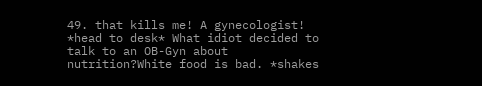49. that kills me! A gynecologist! *head to desk* What idiot decided to talk to an OB-Gyn about nutrition?White food is bad. *shakes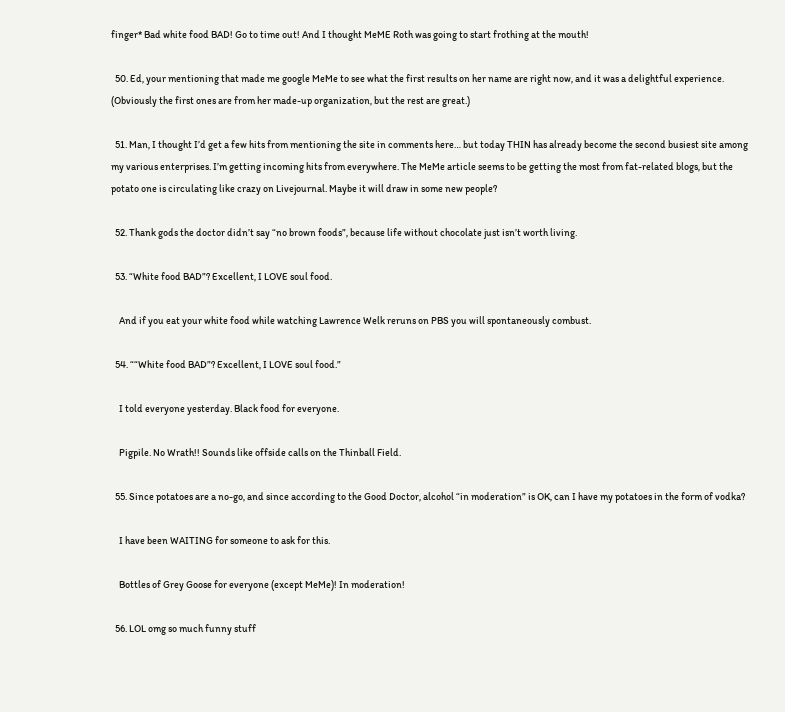finger* Bad white food BAD! Go to time out! And I thought MeME Roth was going to start frothing at the mouth!

  50. Ed, your mentioning that made me google MeMe to see what the first results on her name are right now, and it was a delightful experience. (Obviously the first ones are from her made-up organization, but the rest are great.)

  51. Man, I thought I’d get a few hits from mentioning the site in comments here… but today THIN has already become the second busiest site among my various enterprises. I’m getting incoming hits from everywhere. The MeMe article seems to be getting the most from fat-related blogs, but the potato one is circulating like crazy on Livejournal. Maybe it will draw in some new people?

  52. Thank gods the doctor didn’t say “no brown foods”, because life without chocolate just isn’t worth living.

  53. “White food BAD”? Excellent, I LOVE soul food.

    And if you eat your white food while watching Lawrence Welk reruns on PBS you will spontaneously combust.

  54. ““White food BAD”? Excellent, I LOVE soul food.”

    I told everyone yesterday. Black food for everyone.

    Pigpile. No Wrath!! Sounds like offside calls on the Thinball Field.

  55. Since potatoes are a no-go, and since according to the Good Doctor, alcohol “in moderation” is OK, can I have my potatoes in the form of vodka?

    I have been WAITING for someone to ask for this.

    Bottles of Grey Goose for everyone (except MeMe)! In moderation!

  56. LOL omg so much funny stuff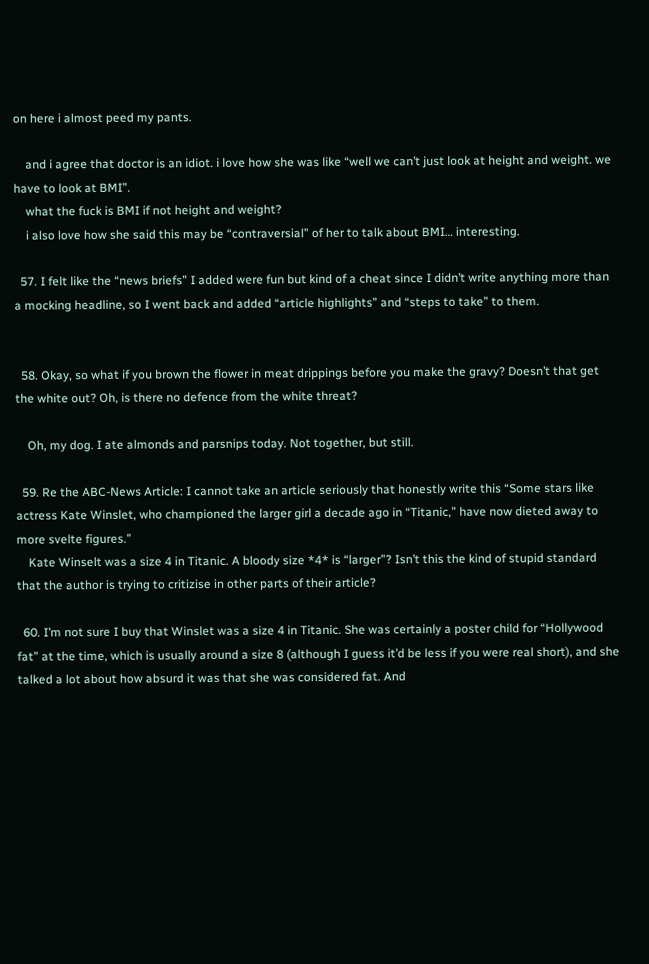on here i almost peed my pants.

    and i agree that doctor is an idiot. i love how she was like “well we can’t just look at height and weight. we have to look at BMI”.
    what the fuck is BMI if not height and weight?
    i also love how she said this may be “contraversial” of her to talk about BMI… interesting.

  57. I felt like the “news briefs” I added were fun but kind of a cheat since I didn’t write anything more than a mocking headline, so I went back and added “article highlights” and “steps to take” to them.


  58. Okay, so what if you brown the flower in meat drippings before you make the gravy? Doesn’t that get the white out? Oh, is there no defence from the white threat?

    Oh, my dog. I ate almonds and parsnips today. Not together, but still.

  59. Re the ABC-News Article: I cannot take an article seriously that honestly write this “Some stars like actress Kate Winslet, who championed the larger girl a decade ago in “Titanic,” have now dieted away to more svelte figures.”
    Kate Winselt was a size 4 in Titanic. A bloody size *4* is “larger”? Isn’t this the kind of stupid standard that the author is trying to critizise in other parts of their article?

  60. I’m not sure I buy that Winslet was a size 4 in Titanic. She was certainly a poster child for “Hollywood fat” at the time, which is usually around a size 8 (although I guess it’d be less if you were real short), and she talked a lot about how absurd it was that she was considered fat. And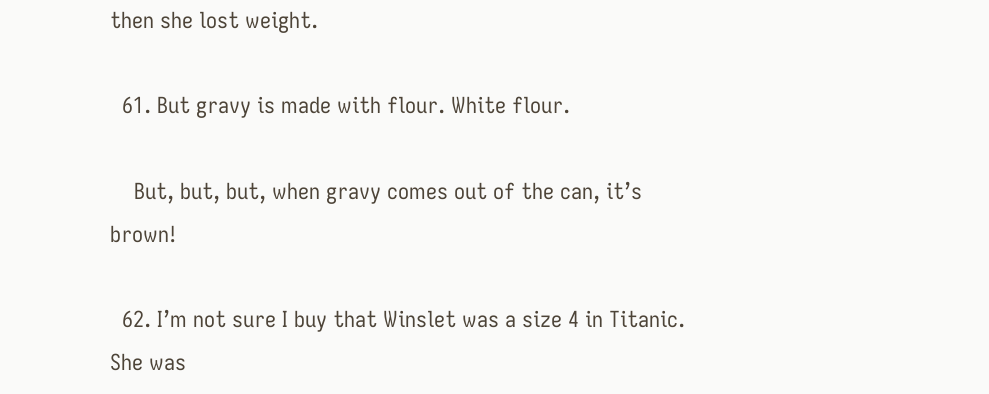then she lost weight.

  61. But gravy is made with flour. White flour.

    But, but, but, when gravy comes out of the can, it’s brown!

  62. I’m not sure I buy that Winslet was a size 4 in Titanic. She was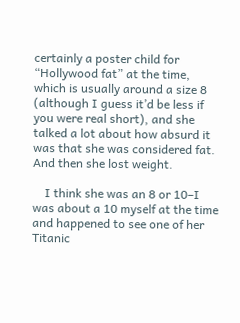certainly a poster child for “Hollywood fat” at the time, which is usually around a size 8 (although I guess it’d be less if you were real short), and she talked a lot about how absurd it was that she was considered fat. And then she lost weight.

    I think she was an 8 or 10–I was about a 10 myself at the time and happened to see one of her Titanic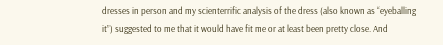dresses in person and my scienterrific analysis of the dress (also known as “eyeballing it”) suggested to me that it would have fit me or at least been pretty close. And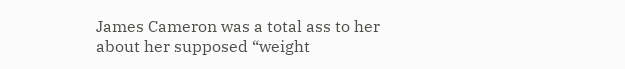James Cameron was a total ass to her about her supposed “weight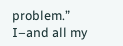problem.” I–and all my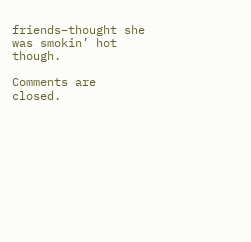friends–thought she was smokin’ hot though.

Comments are closed.